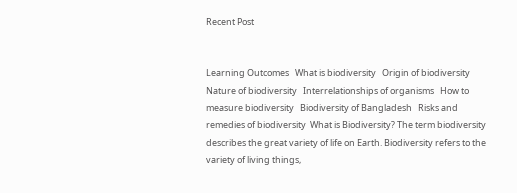Recent Post


Learning Outcomes   What is biodiversity   Origin of biodiversity   Nature of biodiversity   Interrelationships of organisms   How to measure biodiversity   Biodiversity of Bangladesh   Risks and remedies of biodiversity  What is Biodiversity? The term biodiversity describes the great variety of life on Earth. Biodiversity refers to the variety of living things,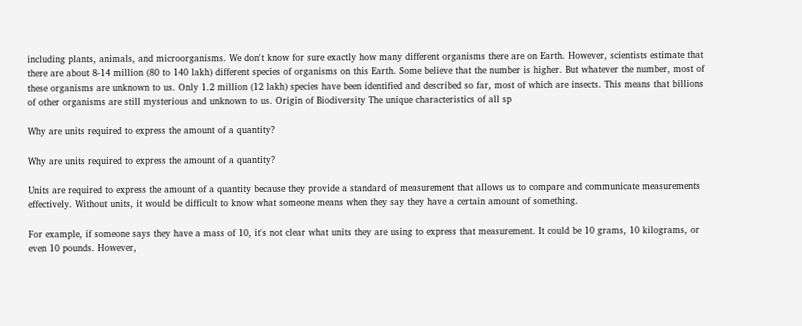including plants, animals, and microorganisms. We don't know for sure exactly how many different organisms there are on Earth. However, scientists estimate that there are about 8-14 million (80 to 140 lakh) different species of organisms on this Earth. Some believe that the number is higher. But whatever the number, most of these organisms are unknown to us. Only 1.2 million (12 lakh) species have been identified and described so far, most of which are insects. This means that billions of other organisms are still mysterious and unknown to us. Origin of Biodiversity The unique characteristics of all sp

Why are units required to express the amount of a quantity?

Why are units required to express the amount of a quantity?

Units are required to express the amount of a quantity because they provide a standard of measurement that allows us to compare and communicate measurements effectively. Without units, it would be difficult to know what someone means when they say they have a certain amount of something.

For example, if someone says they have a mass of 10, it's not clear what units they are using to express that measurement. It could be 10 grams, 10 kilograms, or even 10 pounds. However,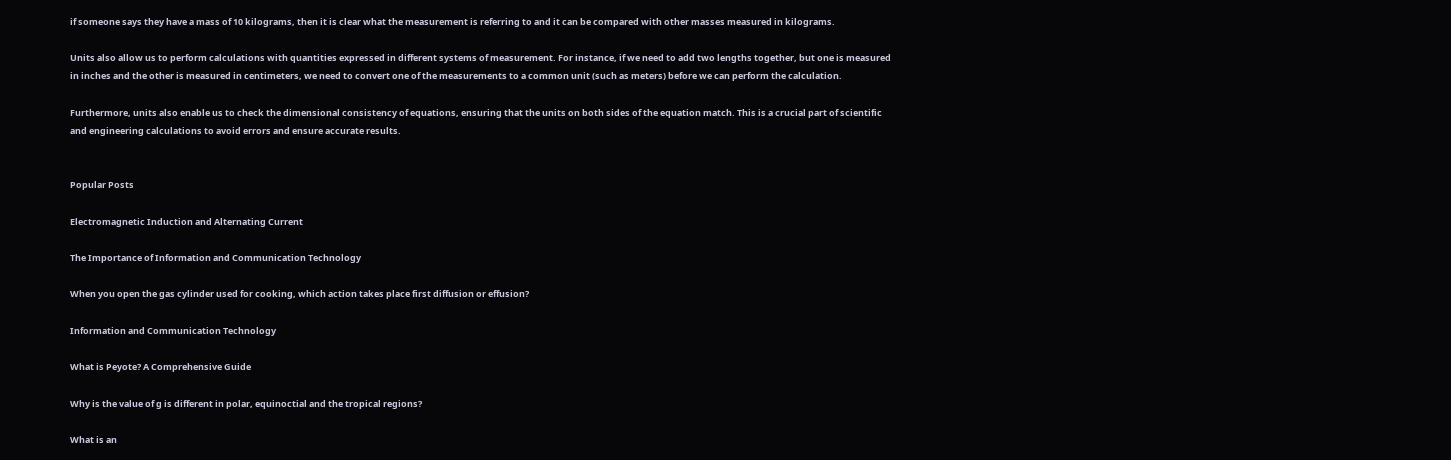if someone says they have a mass of 10 kilograms, then it is clear what the measurement is referring to and it can be compared with other masses measured in kilograms.

Units also allow us to perform calculations with quantities expressed in different systems of measurement. For instance, if we need to add two lengths together, but one is measured in inches and the other is measured in centimeters, we need to convert one of the measurements to a common unit (such as meters) before we can perform the calculation.

Furthermore, units also enable us to check the dimensional consistency of equations, ensuring that the units on both sides of the equation match. This is a crucial part of scientific and engineering calculations to avoid errors and ensure accurate results.


Popular Posts

Electromagnetic Induction and Alternating Current

The Importance of Information and Communication Technology

When you open the gas cylinder used for cooking, which action takes place first diffusion or effusion?

Information and Communication Technology

What is Peyote? A Comprehensive Guide

Why is the value of g is different in polar, equinoctial and the tropical regions?

What is an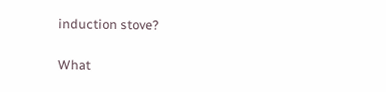induction stove?

What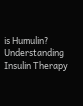is Humulin? Understanding Insulin Therapy